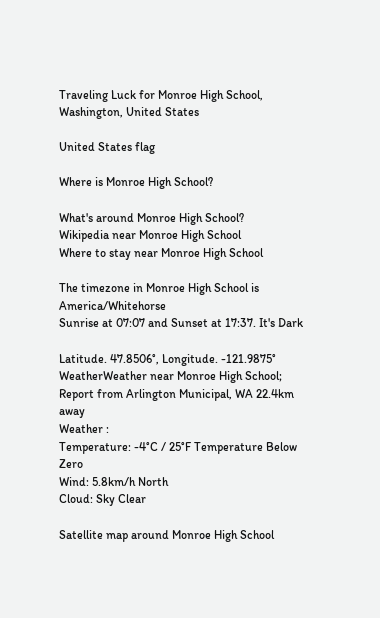Traveling Luck for Monroe High School, Washington, United States

United States flag

Where is Monroe High School?

What's around Monroe High School?
Wikipedia near Monroe High School
Where to stay near Monroe High School

The timezone in Monroe High School is America/Whitehorse
Sunrise at 07:07 and Sunset at 17:37. It's Dark

Latitude. 47.8506°, Longitude. -121.9875°
WeatherWeather near Monroe High School; Report from Arlington Municipal, WA 22.4km away
Weather :
Temperature: -4°C / 25°F Temperature Below Zero
Wind: 5.8km/h North
Cloud: Sky Clear

Satellite map around Monroe High School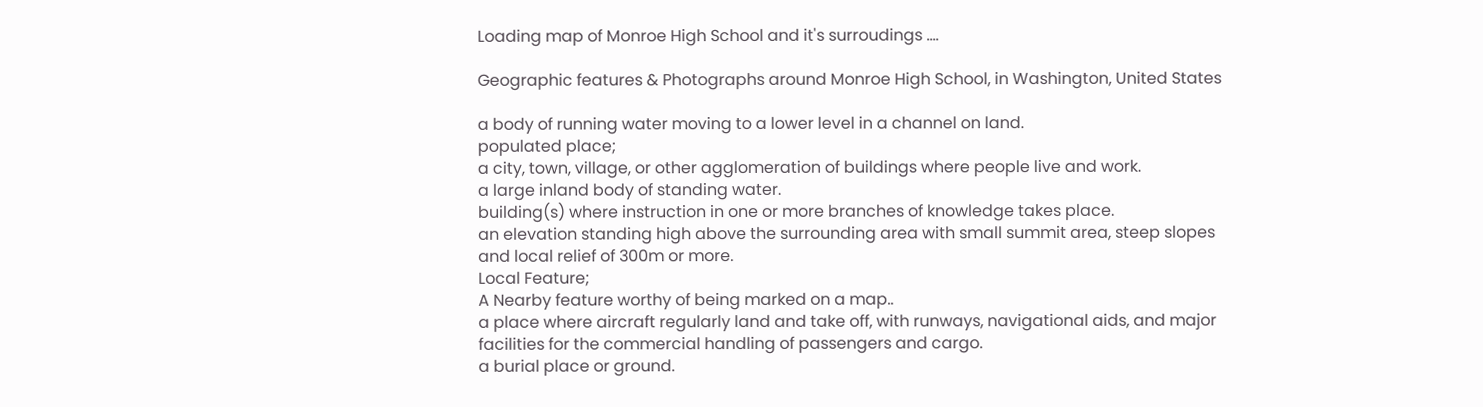Loading map of Monroe High School and it's surroudings ....

Geographic features & Photographs around Monroe High School, in Washington, United States

a body of running water moving to a lower level in a channel on land.
populated place;
a city, town, village, or other agglomeration of buildings where people live and work.
a large inland body of standing water.
building(s) where instruction in one or more branches of knowledge takes place.
an elevation standing high above the surrounding area with small summit area, steep slopes and local relief of 300m or more.
Local Feature;
A Nearby feature worthy of being marked on a map..
a place where aircraft regularly land and take off, with runways, navigational aids, and major facilities for the commercial handling of passengers and cargo.
a burial place or ground.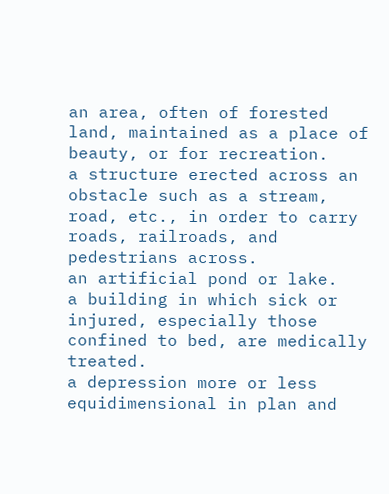an area, often of forested land, maintained as a place of beauty, or for recreation.
a structure erected across an obstacle such as a stream, road, etc., in order to carry roads, railroads, and pedestrians across.
an artificial pond or lake.
a building in which sick or injured, especially those confined to bed, are medically treated.
a depression more or less equidimensional in plan and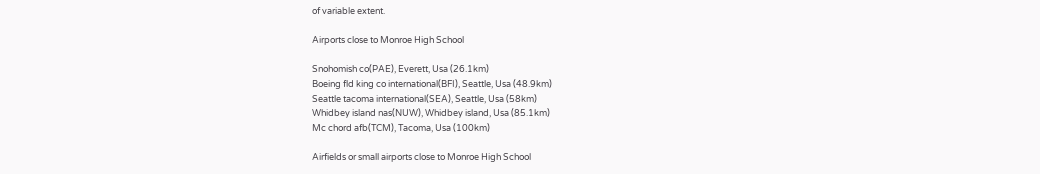of variable extent.

Airports close to Monroe High School

Snohomish co(PAE), Everett, Usa (26.1km)
Boeing fld king co international(BFI), Seattle, Usa (48.9km)
Seattle tacoma international(SEA), Seattle, Usa (58km)
Whidbey island nas(NUW), Whidbey island, Usa (85.1km)
Mc chord afb(TCM), Tacoma, Usa (100km)

Airfields or small airports close to Monroe High School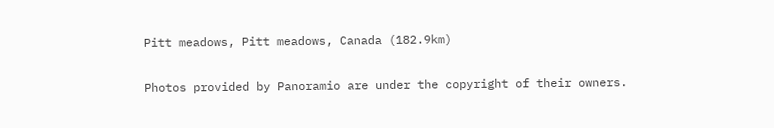Pitt meadows, Pitt meadows, Canada (182.9km)

Photos provided by Panoramio are under the copyright of their owners.